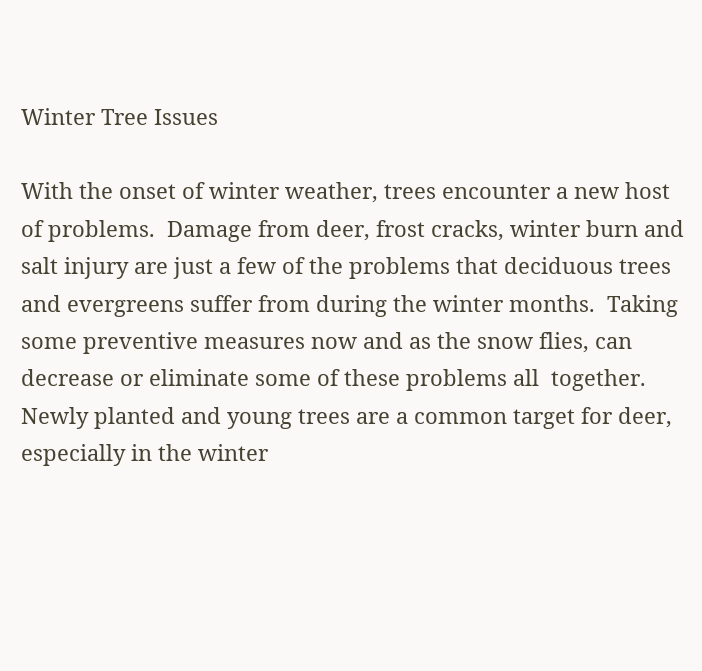Winter Tree Issues

With the onset of winter weather, trees encounter a new host of problems.  Damage from deer, frost cracks, winter burn and salt injury are just a few of the problems that deciduous trees and evergreens suffer from during the winter months.  Taking some preventive measures now and as the snow flies, can decrease or eliminate some of these problems all  together. Newly planted and young trees are a common target for deer, especially in the winter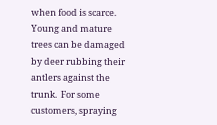when food is scarce.  Young and mature trees can be damaged by deer rubbing their antlers against the trunk.  For some customers, spraying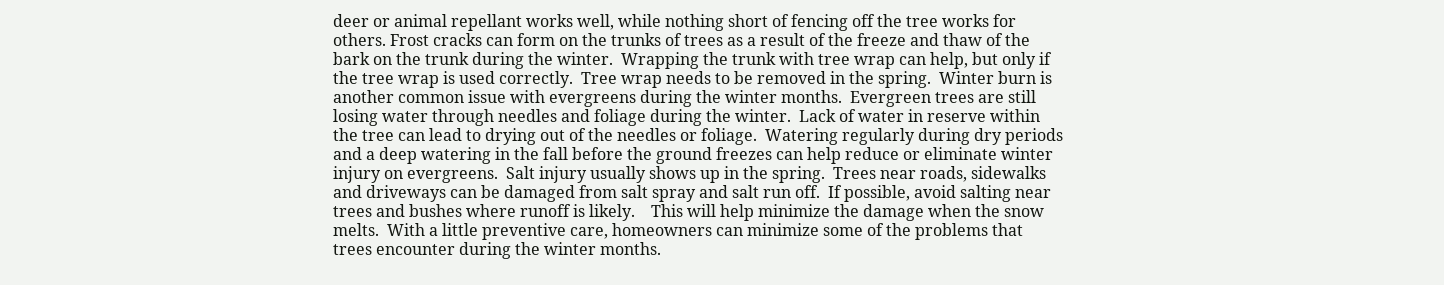deer or animal repellant works well, while nothing short of fencing off the tree works for others. Frost cracks can form on the trunks of trees as a result of the freeze and thaw of the bark on the trunk during the winter.  Wrapping the trunk with tree wrap can help, but only if the tree wrap is used correctly.  Tree wrap needs to be removed in the spring.  Winter burn is another common issue with evergreens during the winter months.  Evergreen trees are still losing water through needles and foliage during the winter.  Lack of water in reserve within the tree can lead to drying out of the needles or foliage.  Watering regularly during dry periods and a deep watering in the fall before the ground freezes can help reduce or eliminate winter injury on evergreens.  Salt injury usually shows up in the spring.  Trees near roads, sidewalks and driveways can be damaged from salt spray and salt run off.  If possible, avoid salting near trees and bushes where runoff is likely.    This will help minimize the damage when the snow melts.  With a little preventive care, homeowners can minimize some of the problems that trees encounter during the winter months.